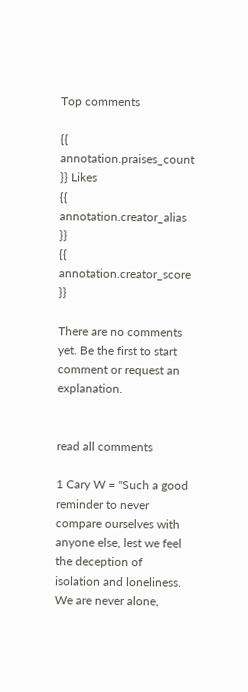Top comments

{{ annotation.praises_count }} Likes
{{ annotation.creator_alias }}
{{ annotation.creator_score }}

There are no comments yet. Be the first to start comment or request an explanation.


read all comments

1 Cary W = "Such a good reminder to never compare ourselves with anyone else, lest we feel the deception of isolation and loneliness.  We are never alone,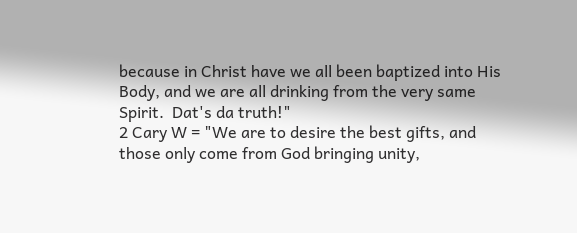because in Christ have we all been baptized into His Body, and we are all drinking from the very same Spirit.  Dat's da truth!"
2 Cary W = "We are to desire the best gifts, and those only come from God bringing unity,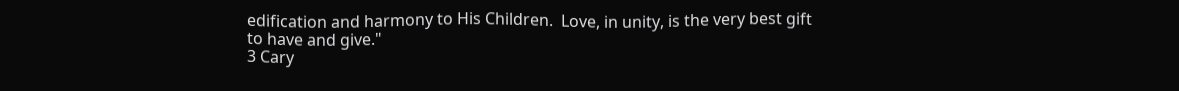edification and harmony to His Children.  Love, in unity, is the very best gift to have and give."
3 Cary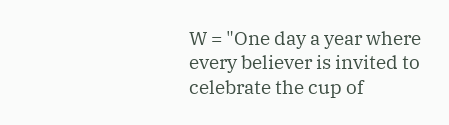W = "One day a year where every believer is invited to celebrate the cup of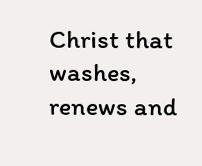Christ that washes, renews and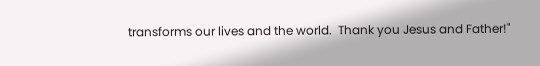transforms our lives and the world.  Thank you Jesus and Father!"